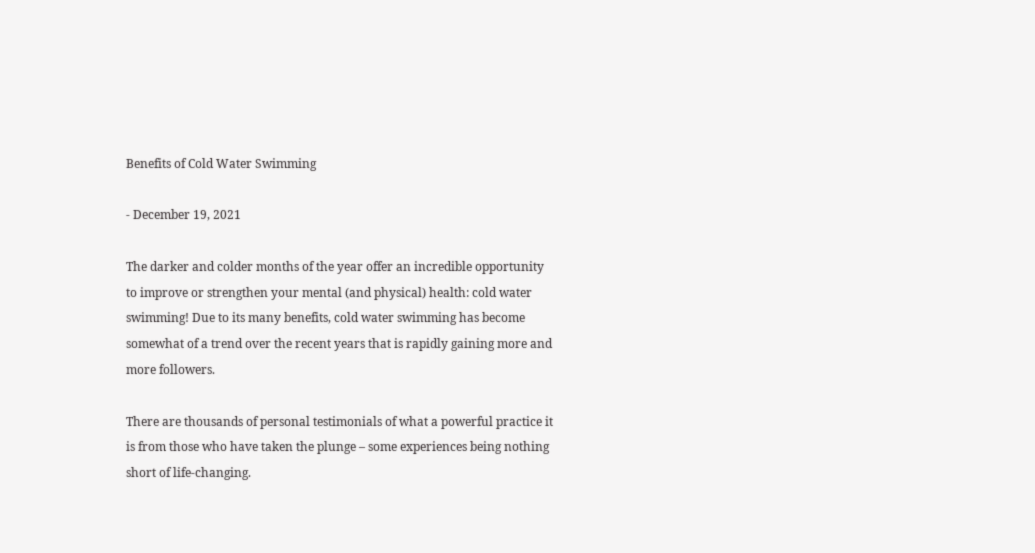Benefits of Cold Water Swimming

- December 19, 2021

The darker and colder months of the year offer an incredible opportunity to improve or strengthen your mental (and physical) health: cold water swimming! Due to its many benefits, cold water swimming has become somewhat of a trend over the recent years that is rapidly gaining more and more followers.

There are thousands of personal testimonials of what a powerful practice it is from those who have taken the plunge – some experiences being nothing short of life-changing.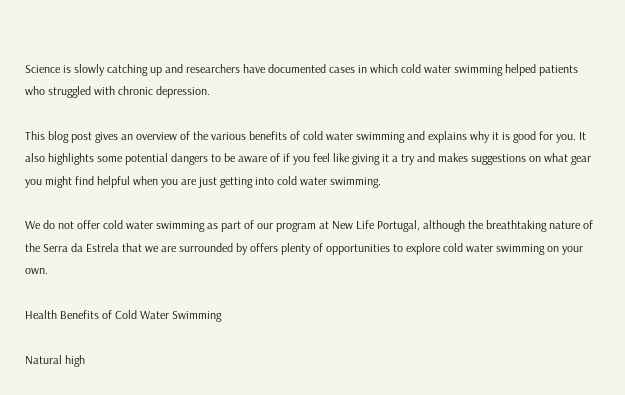Science is slowly catching up and researchers have documented cases in which cold water swimming helped patients who struggled with chronic depression.

This blog post gives an overview of the various benefits of cold water swimming and explains why it is good for you. It also highlights some potential dangers to be aware of if you feel like giving it a try and makes suggestions on what gear you might find helpful when you are just getting into cold water swimming.

We do not offer cold water swimming as part of our program at New Life Portugal, although the breathtaking nature of the Serra da Estrela that we are surrounded by offers plenty of opportunities to explore cold water swimming on your own.

Health Benefits of Cold Water Swimming

Natural high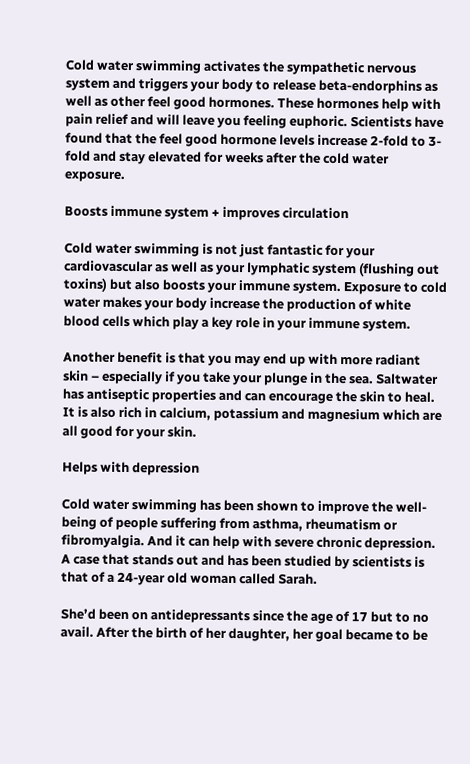Cold water swimming activates the sympathetic nervous system and triggers your body to release beta-endorphins as well as other feel good hormones. These hormones help with pain relief and will leave you feeling euphoric. Scientists have found that the feel good hormone levels increase 2-fold to 3-fold and stay elevated for weeks after the cold water exposure.

Boosts immune system + improves circulation

Cold water swimming is not just fantastic for your cardiovascular as well as your lymphatic system (flushing out toxins) but also boosts your immune system. Exposure to cold water makes your body increase the production of white blood cells which play a key role in your immune system.

Another benefit is that you may end up with more radiant skin – especially if you take your plunge in the sea. Saltwater has antiseptic properties and can encourage the skin to heal. It is also rich in calcium, potassium and magnesium which are all good for your skin.

Helps with depression

Cold water swimming has been shown to improve the well-being of people suffering from asthma, rheumatism or fibromyalgia. And it can help with severe chronic depression. A case that stands out and has been studied by scientists is that of a 24-year old woman called Sarah.

She’d been on antidepressants since the age of 17 but to no avail. After the birth of her daughter, her goal became to be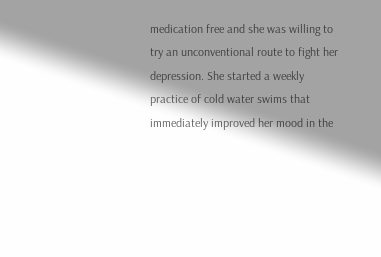medication free and she was willing to try an unconventional route to fight her depression. She started a weekly practice of cold water swims that immediately improved her mood in the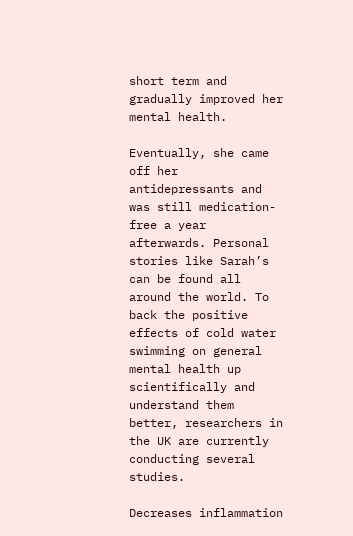short term and gradually improved her mental health.

Eventually, she came off her antidepressants and was still medication-free a year afterwards. Personal stories like Sarah’s can be found all around the world. To back the positive effects of cold water swimming on general mental health up scientifically and understand them better, researchers in the UK are currently conducting several studies.

Decreases inflammation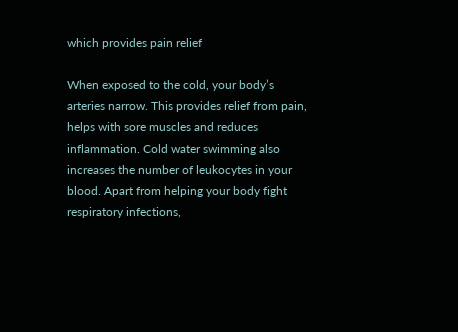which provides pain relief

When exposed to the cold, your body’s arteries narrow. This provides relief from pain, helps with sore muscles and reduces inflammation. Cold water swimming also increases the number of leukocytes in your blood. Apart from helping your body fight respiratory infections,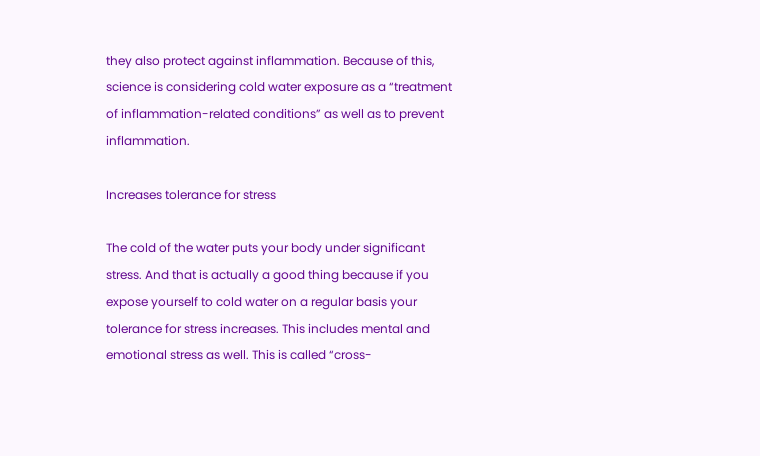they also protect against inflammation. Because of this, science is considering cold water exposure as a “treatment of inflammation-related conditions” as well as to prevent inflammation.

Increases tolerance for stress

The cold of the water puts your body under significant stress. And that is actually a good thing because if you expose yourself to cold water on a regular basis your tolerance for stress increases. This includes mental and emotional stress as well. This is called “cross-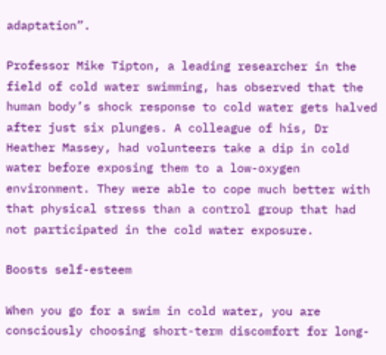adaptation”.

Professor Mike Tipton, a leading researcher in the field of cold water swimming, has observed that the human body’s shock response to cold water gets halved after just six plunges. A colleague of his, Dr Heather Massey, had volunteers take a dip in cold water before exposing them to a low-oxygen environment. They were able to cope much better with that physical stress than a control group that had not participated in the cold water exposure.

Boosts self-esteem

When you go for a swim in cold water, you are consciously choosing short-term discomfort for long-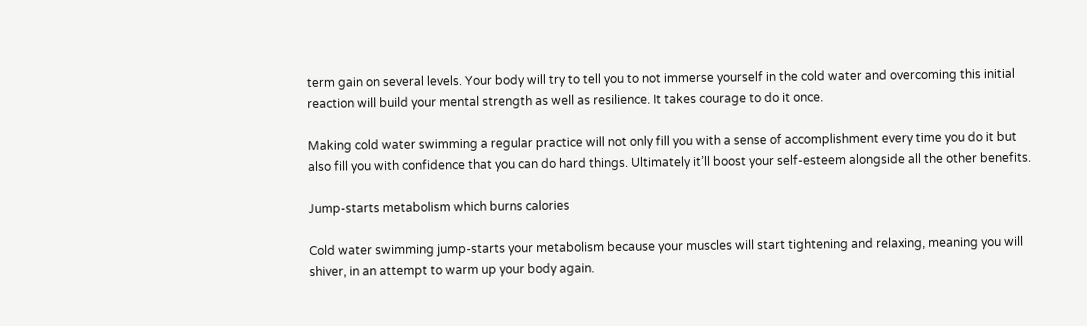term gain on several levels. Your body will try to tell you to not immerse yourself in the cold water and overcoming this initial reaction will build your mental strength as well as resilience. It takes courage to do it once.

Making cold water swimming a regular practice will not only fill you with a sense of accomplishment every time you do it but also fill you with confidence that you can do hard things. Ultimately it’ll boost your self-esteem alongside all the other benefits.

Jump-starts metabolism which burns calories

Cold water swimming jump-starts your metabolism because your muscles will start tightening and relaxing, meaning you will shiver, in an attempt to warm up your body again.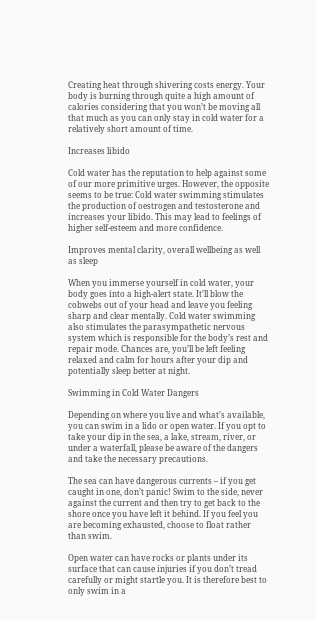Creating heat through shivering costs energy. Your body is burning through quite a high amount of calories considering that you won’t be moving all that much as you can only stay in cold water for a relatively short amount of time.

Increases libido

Cold water has the reputation to help against some of our more primitive urges. However, the opposite seems to be true: Cold water swimming stimulates the production of oestrogen and testosterone and increases your libido. This may lead to feelings of higher self-esteem and more confidence.

Improves mental clarity, overall wellbeing as well as sleep

When you immerse yourself in cold water, your body goes into a high-alert state. It’ll blow the cobwebs out of your head and leave you feeling sharp and clear mentally. Cold water swimming also stimulates the parasympathetic nervous system which is responsible for the body’s rest and repair mode. Chances are, you’ll be left feeling relaxed and calm for hours after your dip and potentially sleep better at night.

Swimming in Cold Water Dangers

Depending on where you live and what’s available, you can swim in a lido or open water. If you opt to take your dip in the sea, a lake, stream, river, or under a waterfall, please be aware of the dangers and take the necessary precautions.

The sea can have dangerous currents – if you get caught in one, don’t panic! Swim to the side, never against the current and then try to get back to the shore once you have left it behind. If you feel you are becoming exhausted, choose to float rather than swim.

Open water can have rocks or plants under its surface that can cause injuries if you don’t tread carefully or might startle you. It is therefore best to only swim in a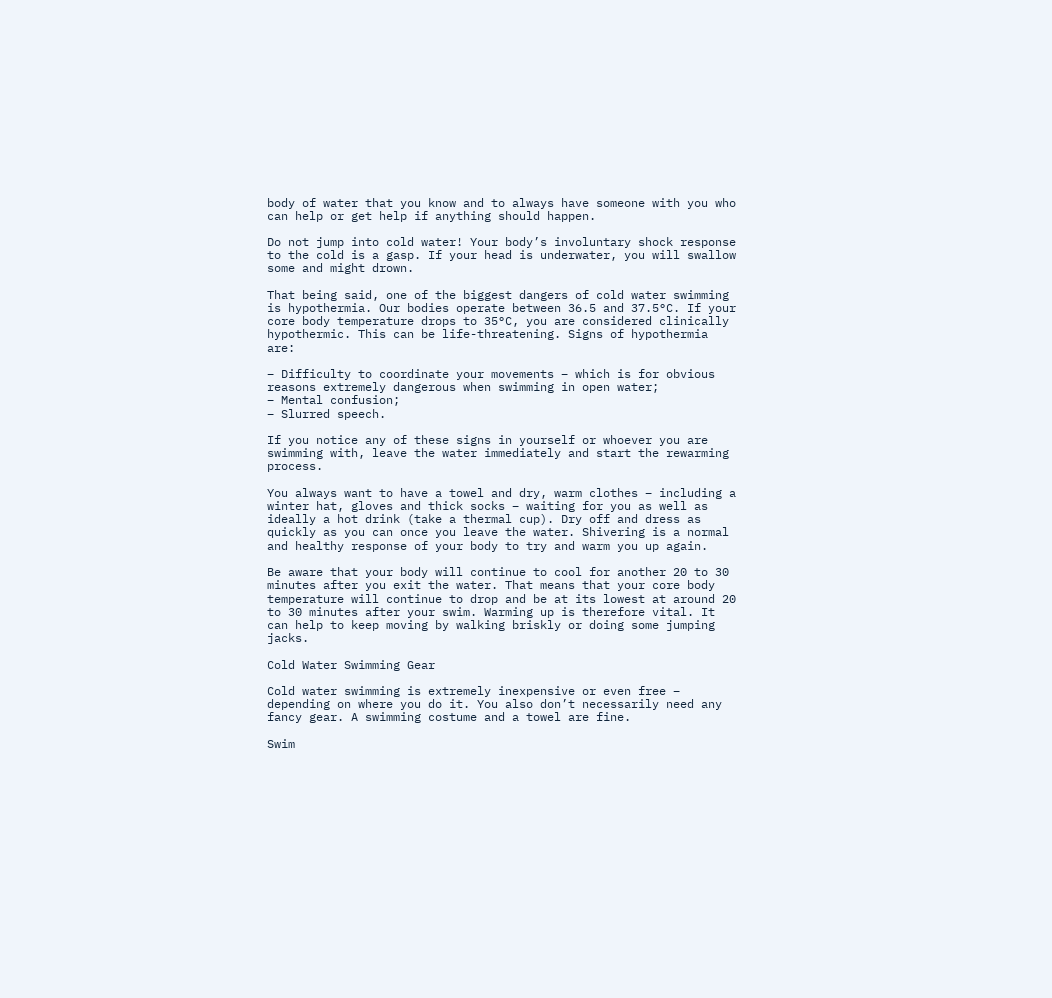body of water that you know and to always have someone with you who can help or get help if anything should happen.

Do not jump into cold water! Your body’s involuntary shock response to the cold is a gasp. If your head is underwater, you will swallow some and might drown.

That being said, one of the biggest dangers of cold water swimming is hypothermia. Our bodies operate between 36.5 and 37.5°C. If your core body temperature drops to 35°C, you are considered clinically hypothermic. This can be life-threatening. Signs of hypothermia are:

– Difficulty to coordinate your movements – which is for obvious reasons extremely dangerous when swimming in open water;
– Mental confusion;
– Slurred speech.

If you notice any of these signs in yourself or whoever you are swimming with, leave the water immediately and start the rewarming process.

You always want to have a towel and dry, warm clothes – including a winter hat, gloves and thick socks – waiting for you as well as ideally a hot drink (take a thermal cup). Dry off and dress as quickly as you can once you leave the water. Shivering is a normal and healthy response of your body to try and warm you up again.

Be aware that your body will continue to cool for another 20 to 30 minutes after you exit the water. That means that your core body temperature will continue to drop and be at its lowest at around 20 to 30 minutes after your swim. Warming up is therefore vital. It can help to keep moving by walking briskly or doing some jumping jacks.

Cold Water Swimming Gear

Cold water swimming is extremely inexpensive or even free – depending on where you do it. You also don’t necessarily need any fancy gear. A swimming costume and a towel are fine.

Swim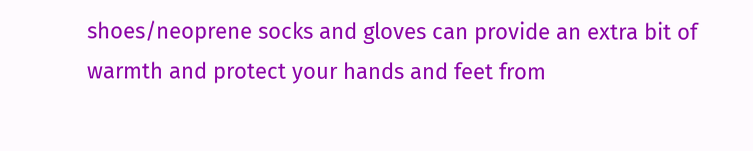shoes/neoprene socks and gloves can provide an extra bit of warmth and protect your hands and feet from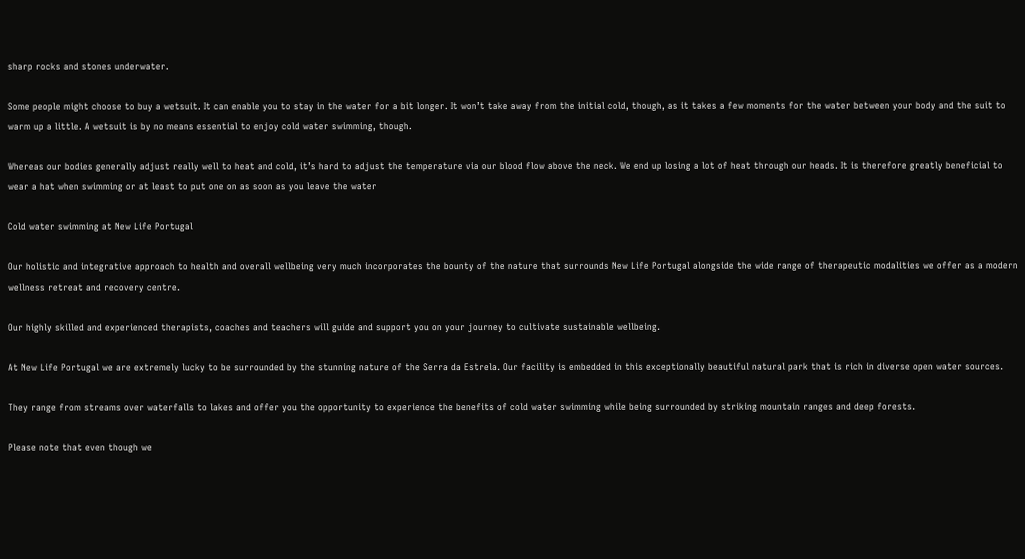sharp rocks and stones underwater.

Some people might choose to buy a wetsuit. It can enable you to stay in the water for a bit longer. It won’t take away from the initial cold, though, as it takes a few moments for the water between your body and the suit to warm up a little. A wetsuit is by no means essential to enjoy cold water swimming, though.

Whereas our bodies generally adjust really well to heat and cold, it’s hard to adjust the temperature via our blood flow above the neck. We end up losing a lot of heat through our heads. It is therefore greatly beneficial to wear a hat when swimming or at least to put one on as soon as you leave the water

Cold water swimming at New Life Portugal

Our holistic and integrative approach to health and overall wellbeing very much incorporates the bounty of the nature that surrounds New Life Portugal alongside the wide range of therapeutic modalities we offer as a modern wellness retreat and recovery centre.

Our highly skilled and experienced therapists, coaches and teachers will guide and support you on your journey to cultivate sustainable wellbeing.

At New Life Portugal we are extremely lucky to be surrounded by the stunning nature of the Serra da Estrela. Our facility is embedded in this exceptionally beautiful natural park that is rich in diverse open water sources.

They range from streams over waterfalls to lakes and offer you the opportunity to experience the benefits of cold water swimming while being surrounded by striking mountain ranges and deep forests.

Please note that even though we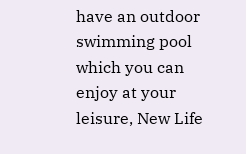have an outdoor swimming pool which you can enjoy at your leisure, New Life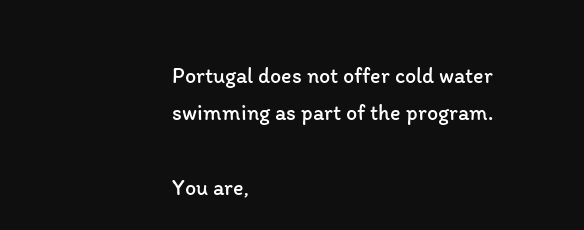Portugal does not offer cold water swimming as part of the program.

You are,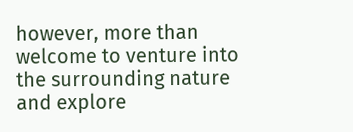however, more than welcome to venture into the surrounding nature and explore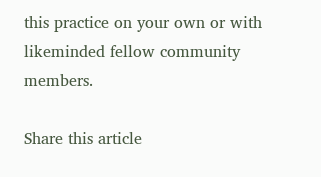this practice on your own or with likeminded fellow community members.

Share this article